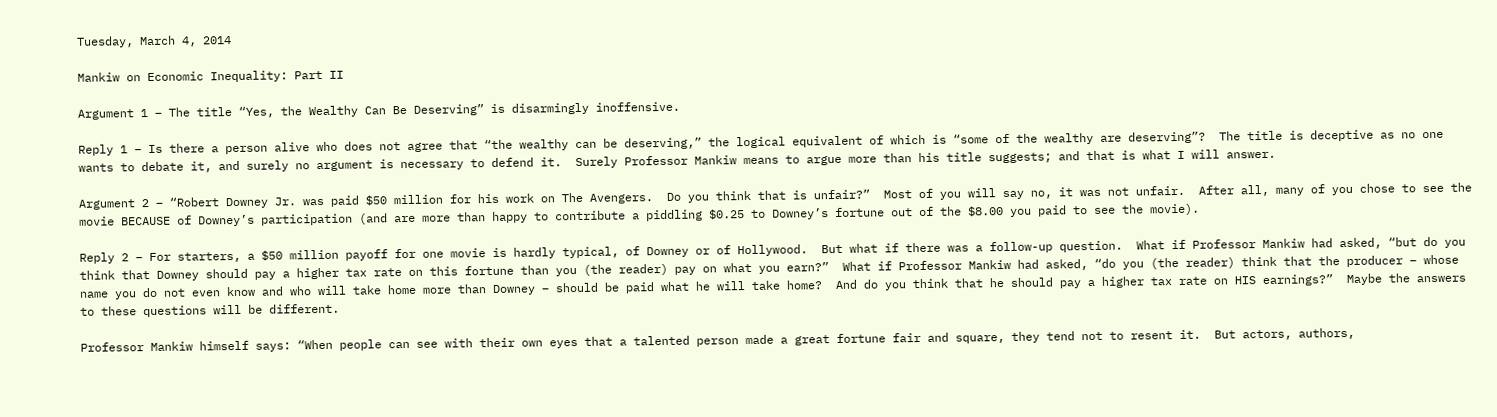Tuesday, March 4, 2014

Mankiw on Economic Inequality: Part II

Argument 1 – The title “Yes, the Wealthy Can Be Deserving” is disarmingly inoffensive.

Reply 1 – Is there a person alive who does not agree that “the wealthy can be deserving,” the logical equivalent of which is “some of the wealthy are deserving”?  The title is deceptive as no one wants to debate it, and surely no argument is necessary to defend it.  Surely Professor Mankiw means to argue more than his title suggests; and that is what I will answer.

Argument 2 – “Robert Downey Jr. was paid $50 million for his work on The Avengers.  Do you think that is unfair?”  Most of you will say no, it was not unfair.  After all, many of you chose to see the movie BECAUSE of Downey’s participation (and are more than happy to contribute a piddling $0.25 to Downey’s fortune out of the $8.00 you paid to see the movie).

Reply 2 – For starters, a $50 million payoff for one movie is hardly typical, of Downey or of Hollywood.  But what if there was a follow-up question.  What if Professor Mankiw had asked, “but do you think that Downey should pay a higher tax rate on this fortune than you (the reader) pay on what you earn?”  What if Professor Mankiw had asked, “do you (the reader) think that the producer – whose name you do not even know and who will take home more than Downey – should be paid what he will take home?  And do you think that he should pay a higher tax rate on HIS earnings?”  Maybe the answers to these questions will be different.

Professor Mankiw himself says: “When people can see with their own eyes that a talented person made a great fortune fair and square, they tend not to resent it.  But actors, authors,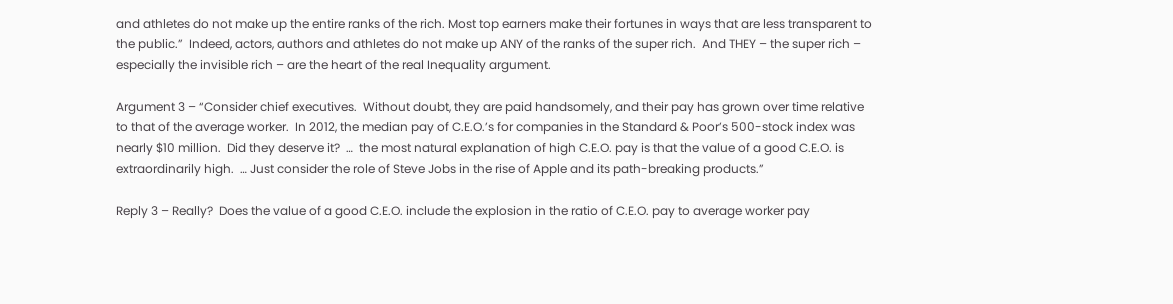and athletes do not make up the entire ranks of the rich. Most top earners make their fortunes in ways that are less transparent to the public.”  Indeed, actors, authors and athletes do not make up ANY of the ranks of the super rich.  And THEY – the super rich – especially the invisible rich – are the heart of the real Inequality argument.

Argument 3 – “Consider chief executives.  Without doubt, they are paid handsomely, and their pay has grown over time relative to that of the average worker.  In 2012, the median pay of C.E.O.’s for companies in the Standard & Poor’s 500-stock index was nearly $10 million.  Did they deserve it?  …  the most natural explanation of high C.E.O. pay is that the value of a good C.E.O. is extraordinarily high.  … Just consider the role of Steve Jobs in the rise of Apple and its path-breaking products.”

Reply 3 – Really?  Does the value of a good C.E.O. include the explosion in the ratio of C.E.O. pay to average worker pay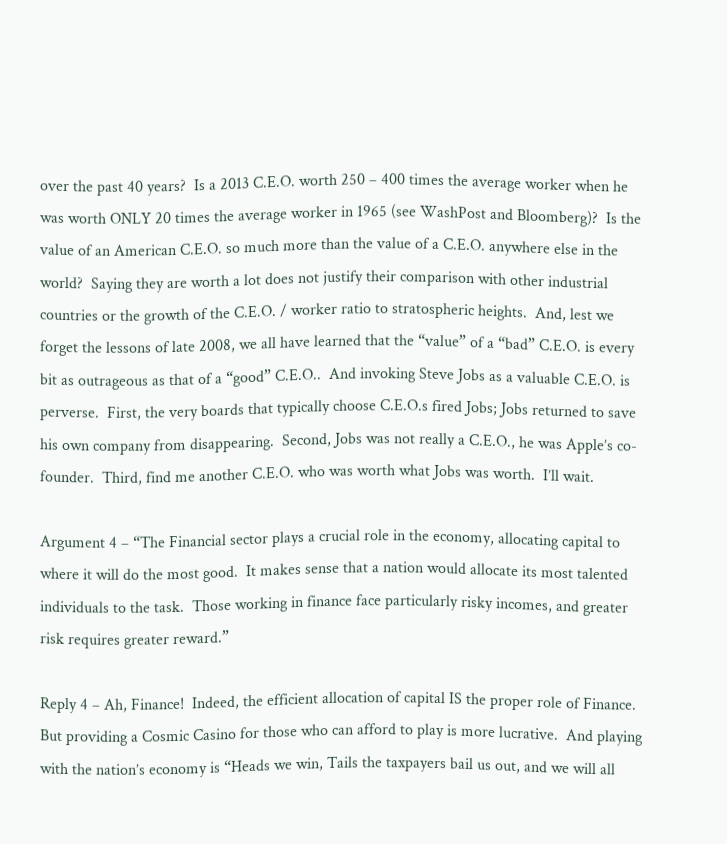over the past 40 years?  Is a 2013 C.E.O. worth 250 – 400 times the average worker when he was worth ONLY 20 times the average worker in 1965 (see WashPost and Bloomberg)?  Is the value of an American C.E.O. so much more than the value of a C.E.O. anywhere else in the world?  Saying they are worth a lot does not justify their comparison with other industrial countries or the growth of the C.E.O. / worker ratio to stratospheric heights.  And, lest we forget the lessons of late 2008, we all have learned that the “value” of a “bad” C.E.O. is every bit as outrageous as that of a “good” C.E.O..  And invoking Steve Jobs as a valuable C.E.O. is perverse.  First, the very boards that typically choose C.E.O.s fired Jobs; Jobs returned to save his own company from disappearing.  Second, Jobs was not really a C.E.O., he was Apple’s co-founder.  Third, find me another C.E.O. who was worth what Jobs was worth.  I’ll wait.

Argument 4 – “The Financial sector plays a crucial role in the economy, allocating capital to where it will do the most good.  It makes sense that a nation would allocate its most talented individuals to the task.  Those working in finance face particularly risky incomes, and greater risk requires greater reward.”

Reply 4 – Ah, Finance!  Indeed, the efficient allocation of capital IS the proper role of Finance.  But providing a Cosmic Casino for those who can afford to play is more lucrative.  And playing with the nation’s economy is “Heads we win, Tails the taxpayers bail us out, and we will all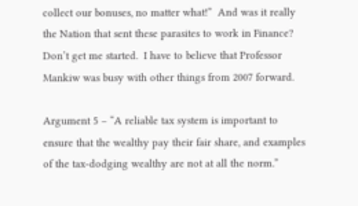collect our bonuses, no matter what!”  And was it really the Nation that sent these parasites to work in Finance?  Don’t get me started.  I have to believe that Professor Mankiw was busy with other things from 2007 forward.

Argument 5 – “A reliable tax system is important to ensure that the wealthy pay their fair share, and examples of the tax-dodging wealthy are not at all the norm.”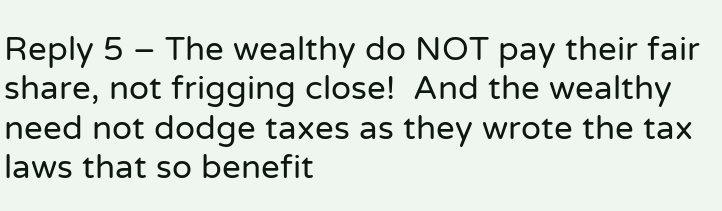Reply 5 – The wealthy do NOT pay their fair share, not frigging close!  And the wealthy need not dodge taxes as they wrote the tax laws that so benefit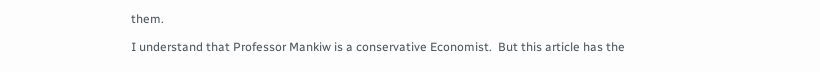them.

I understand that Professor Mankiw is a conservative Economist.  But this article has the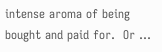intense aroma of being bought and paid for.  Or …